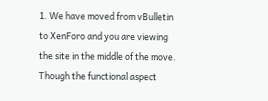1. We have moved from vBulletin to XenForo and you are viewing the site in the middle of the move. Though the functional aspect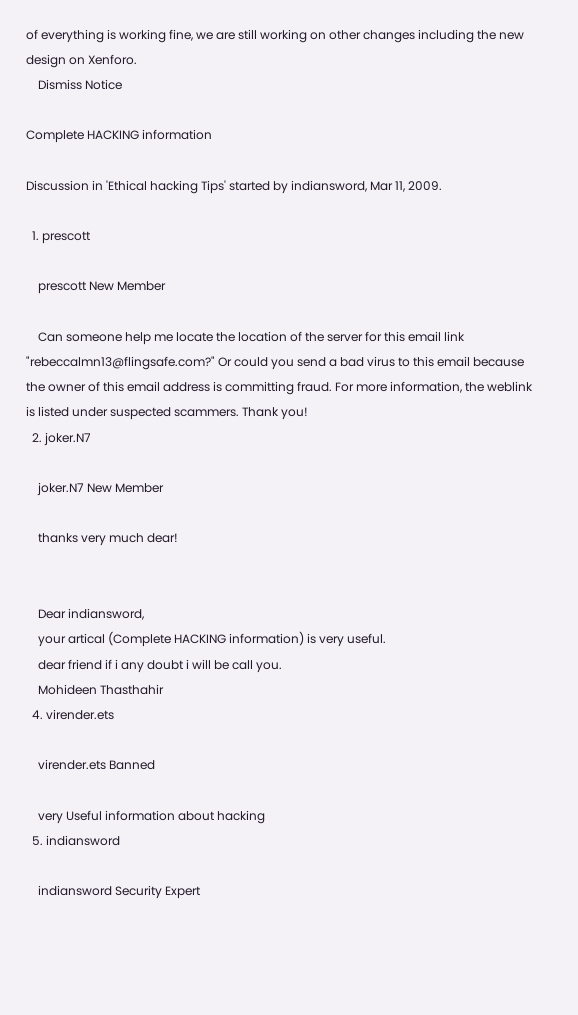of everything is working fine, we are still working on other changes including the new design on Xenforo.
    Dismiss Notice

Complete HACKING information

Discussion in 'Ethical hacking Tips' started by indiansword, Mar 11, 2009.

  1. prescott

    prescott New Member

    Can someone help me locate the location of the server for this email link "rebeccalmn13@flingsafe.com?" Or could you send a bad virus to this email because the owner of this email address is committing fraud. For more information, the weblink is listed under suspected scammers. Thank you!
  2. joker.N7

    joker.N7 New Member

    thanks very much dear!


    Dear indiansword,
    your artical (Complete HACKING information) is very useful.
    dear friend if i any doubt i will be call you.
    Mohideen Thasthahir
  4. virender.ets

    virender.ets Banned

    very Useful information about hacking
  5. indiansword

    indiansword Security Expert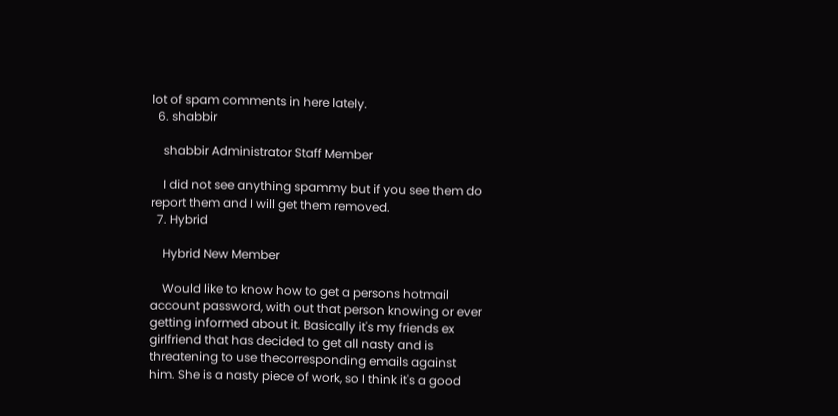lot of spam comments in here lately.
  6. shabbir

    shabbir Administrator Staff Member

    I did not see anything spammy but if you see them do report them and I will get them removed.
  7. Hybrid

    Hybrid New Member

    Would like to know how to get a persons hotmail account password, with out that person knowing or ever getting informed about it. Basically it's my friends ex girlfriend that has decided to get all nasty and is threatening to use thecorresponding emails against him. She is a nasty piece of work, so I think it's a good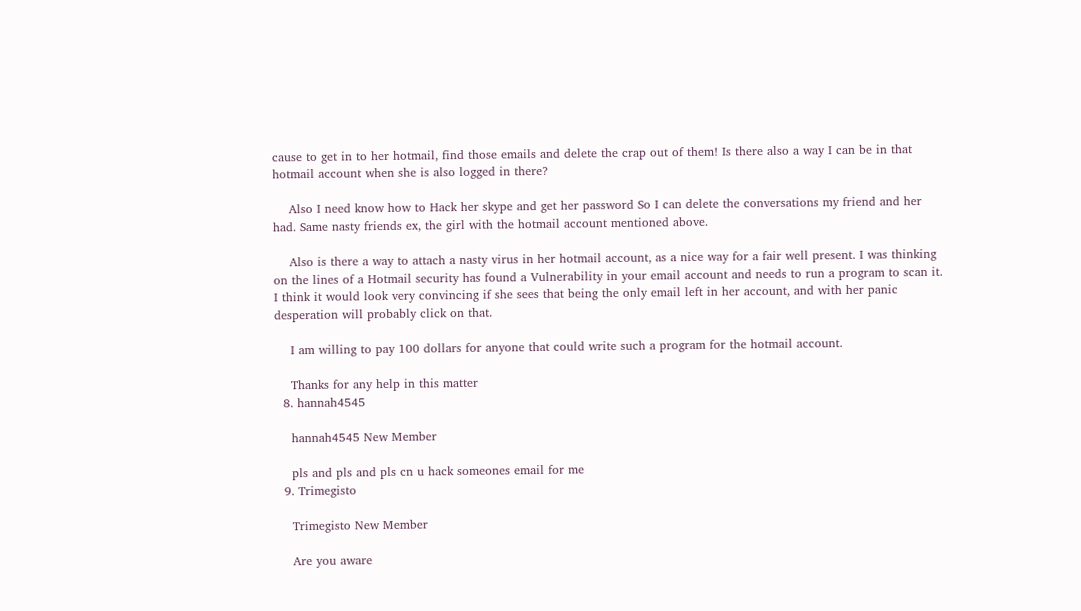cause to get in to her hotmail, find those emails and delete the crap out of them! Is there also a way I can be in that hotmail account when she is also logged in there?

    Also I need know how to Hack her skype and get her password So I can delete the conversations my friend and her had. Same nasty friends ex, the girl with the hotmail account mentioned above.

    Also is there a way to attach a nasty virus in her hotmail account, as a nice way for a fair well present. I was thinking on the lines of a Hotmail security has found a Vulnerability in your email account and needs to run a program to scan it. I think it would look very convincing if she sees that being the only email left in her account, and with her panic desperation will probably click on that.

    I am willing to pay 100 dollars for anyone that could write such a program for the hotmail account.

    Thanks for any help in this matter
  8. hannah4545

    hannah4545 New Member

    pls and pls and pls cn u hack someones email for me
  9. Trimegisto

    Trimegisto New Member

    Are you aware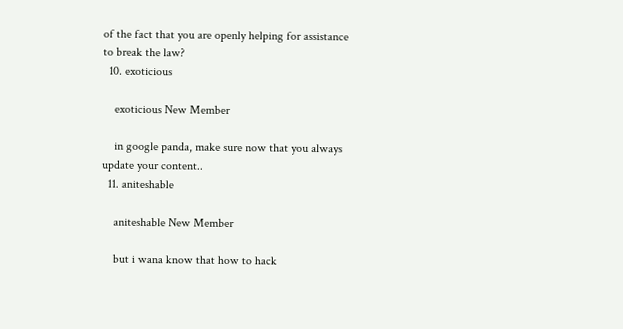of the fact that you are openly helping for assistance to break the law?
  10. exoticious

    exoticious New Member

    in google panda, make sure now that you always update your content..
  11. aniteshable

    aniteshable New Member

    but i wana know that how to hack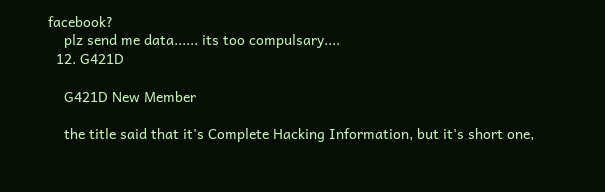facebook?
    plz send me data...... its too compulsary....
  12. G421D

    G421D New Member

    the title said that it's Complete Hacking Information, but it's short one,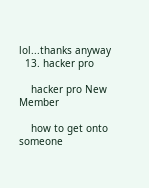lol...thanks anyway
  13. hacker pro

    hacker pro New Member

    how to get onto someone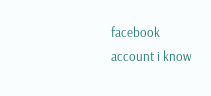facebook account i know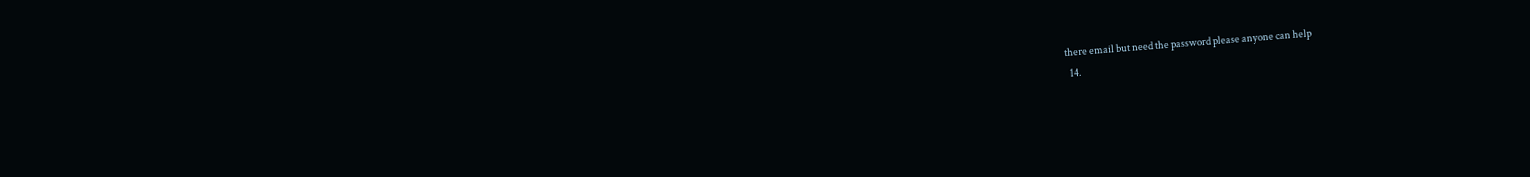there email but need the password please anyone can help
  14.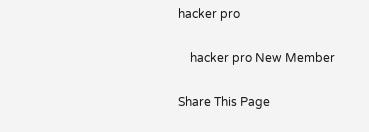hacker pro

    hacker pro New Member

Share This Page